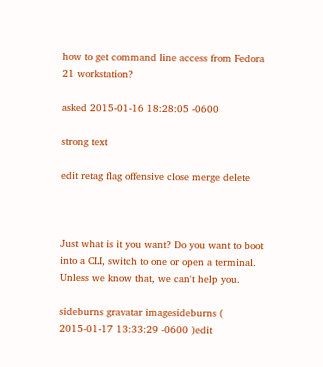how to get command line access from Fedora 21 workstation?

asked 2015-01-16 18:28:05 -0600

strong text

edit retag flag offensive close merge delete



Just what is it you want? Do you want to boot into a CLI, switch to one or open a terminal. Unless we know that, we can't help you.

sideburns gravatar imagesideburns ( 2015-01-17 13:33:29 -0600 )edit